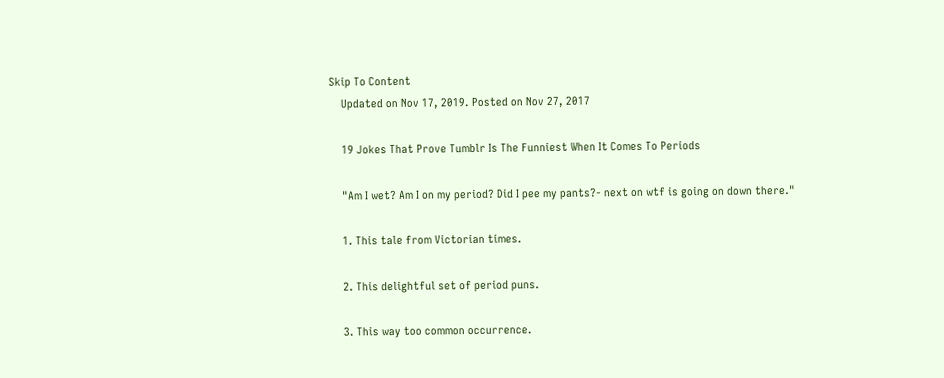Skip To Content
    Updated on Nov 17, 2019. Posted on Nov 27, 2017

    19 Jokes That Prove Tumblr Is The Funniest When It Comes To Periods

    "Am I wet? Am I on my period? Did I pee my pants?- next on wtf is going on down there."

    1. This tale from Victorian times.

    2. This delightful set of period puns.

    3. This way too common occurrence.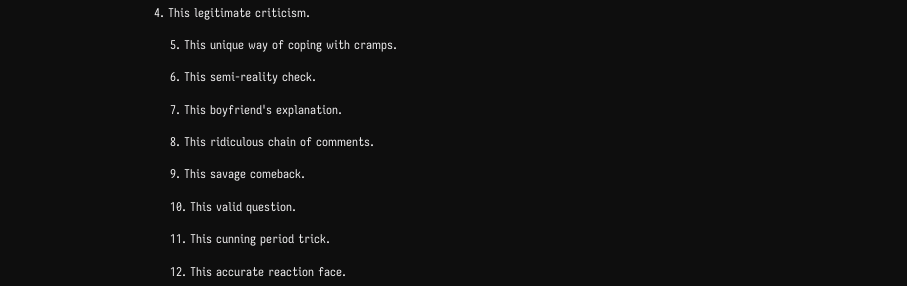4. This legitimate criticism.

    5. This unique way of coping with cramps.

    6. This semi-reality check.

    7. This boyfriend's explanation.

    8. This ridiculous chain of comments.

    9. This savage comeback.

    10. This valid question.

    11. This cunning period trick.

    12. This accurate reaction face.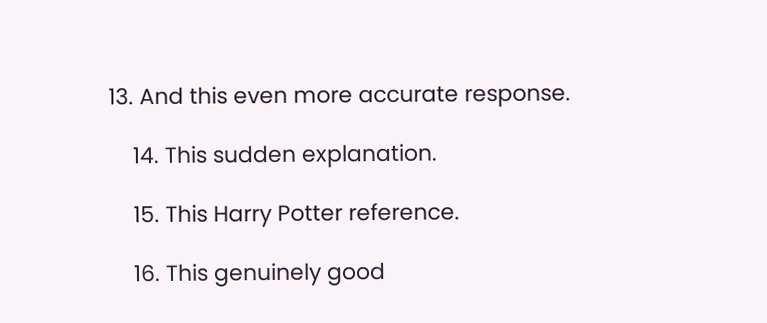13. And this even more accurate response.

    14. This sudden explanation.

    15. This Harry Potter reference.

    16. This genuinely good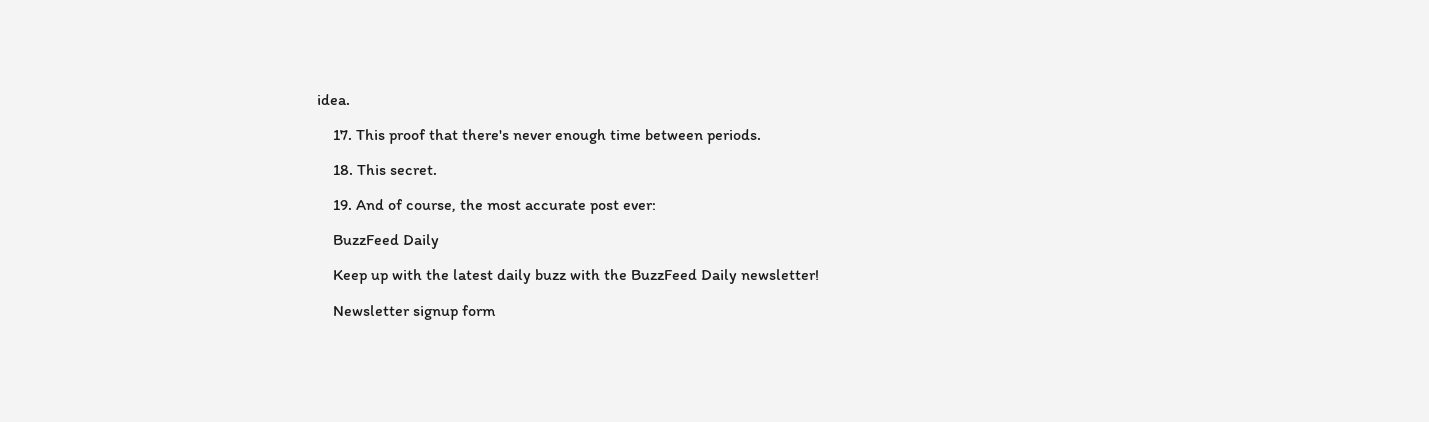idea.

    17. This proof that there's never enough time between periods.

    18. This secret.

    19. And of course, the most accurate post ever:

    BuzzFeed Daily

    Keep up with the latest daily buzz with the BuzzFeed Daily newsletter!

    Newsletter signup form